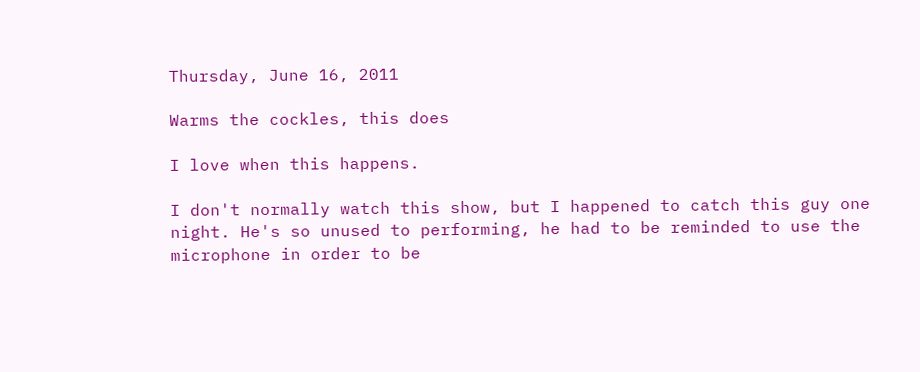Thursday, June 16, 2011

Warms the cockles, this does

I love when this happens.

I don't normally watch this show, but I happened to catch this guy one night. He's so unused to performing, he had to be reminded to use the microphone in order to be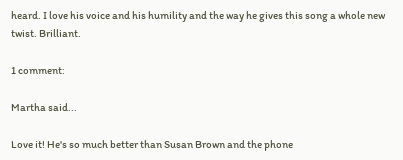heard. I love his voice and his humility and the way he gives this song a whole new twist. Brilliant.

1 comment:

Martha said...

Love it! He's so much better than Susan Brown and the phone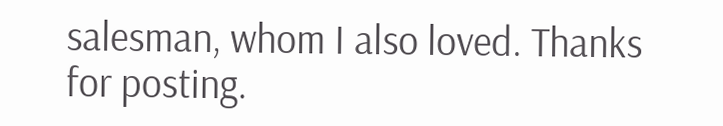salesman, whom I also loved. Thanks for posting.